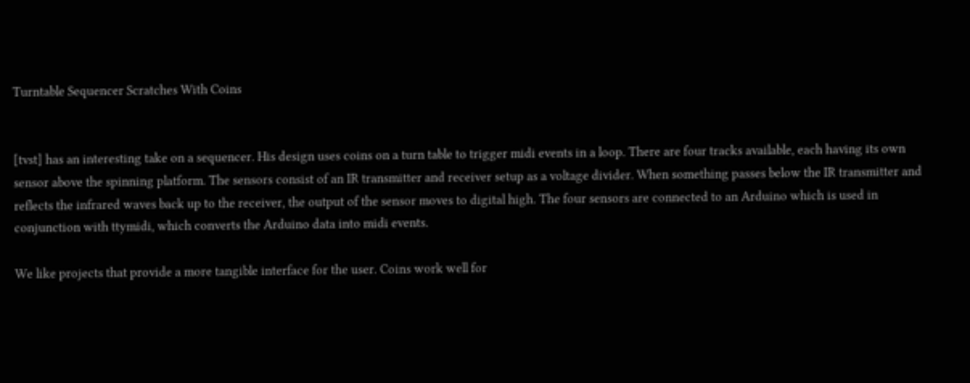Turntable Sequencer Scratches With Coins


[tvst] has an interesting take on a sequencer. His design uses coins on a turn table to trigger midi events in a loop. There are four tracks available, each having its own sensor above the spinning platform. The sensors consist of an IR transmitter and receiver setup as a voltage divider. When something passes below the IR transmitter and reflects the infrared waves back up to the receiver, the output of the sensor moves to digital high. The four sensors are connected to an Arduino which is used in conjunction with ttymidi, which converts the Arduino data into midi events.

We like projects that provide a more tangible interface for the user. Coins work well for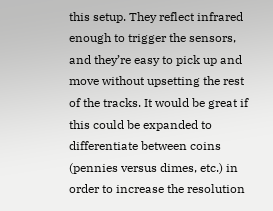this setup. They reflect infrared enough to trigger the sensors, and they’re easy to pick up and move without upsetting the rest of the tracks. It would be great if this could be expanded to differentiate between coins (pennies versus dimes, etc.) in order to increase the resolution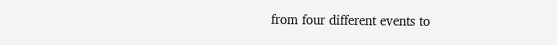from four different events to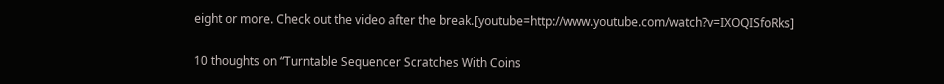eight or more. Check out the video after the break.[youtube=http://www.youtube.com/watch?v=IXOQISfoRks]

10 thoughts on “Turntable Sequencer Scratches With Coins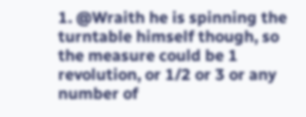1. @Wraith he is spinning the turntable himself though, so the measure could be 1 revolution, or 1/2 or 3 or any number of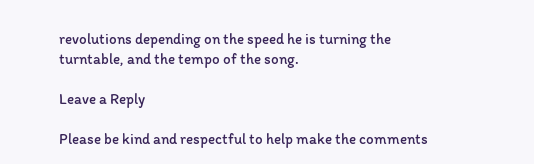revolutions depending on the speed he is turning the turntable, and the tempo of the song.

Leave a Reply

Please be kind and respectful to help make the comments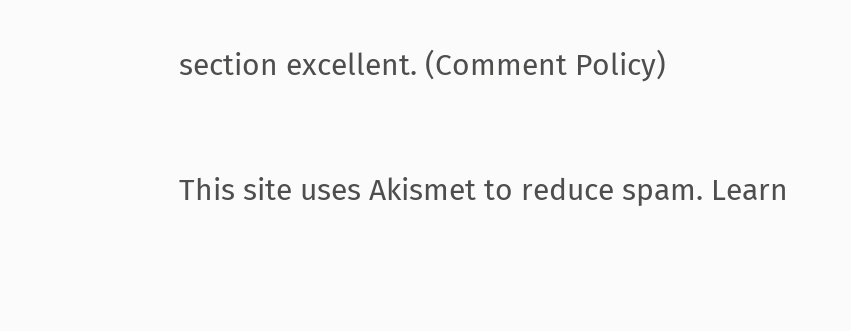section excellent. (Comment Policy)

This site uses Akismet to reduce spam. Learn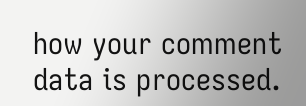how your comment data is processed.